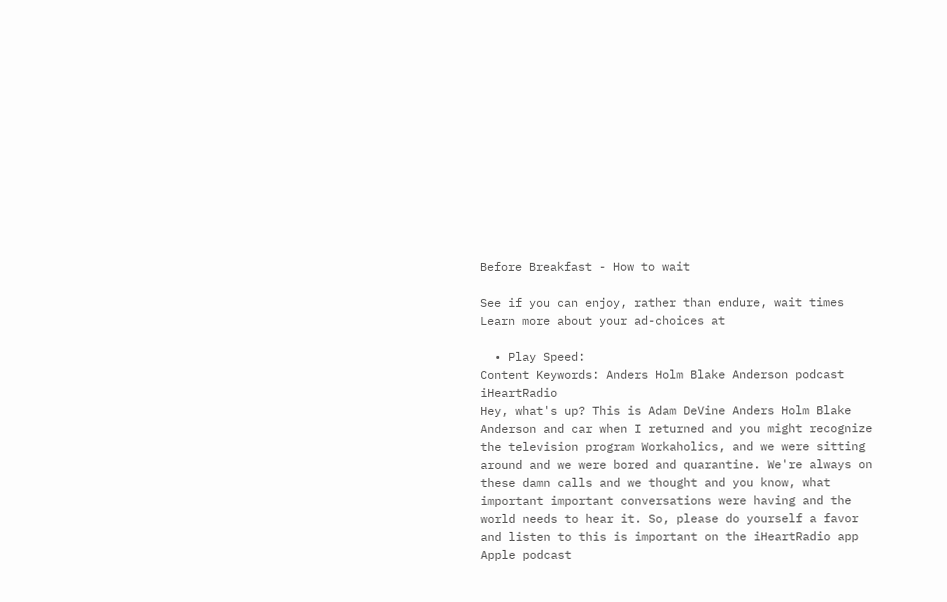Before Breakfast - How to wait

See if you can enjoy, rather than endure, wait times Learn more about your ad-choices at

  • Play Speed:
Content Keywords: Anders Holm Blake Anderson podcast iHeartRadio
Hey, what's up? This is Adam DeVine Anders Holm Blake Anderson and car when I returned and you might recognize the television program Workaholics, and we were sitting around and we were bored and quarantine. We're always on these damn calls and we thought and you know, what important important conversations were having and the world needs to hear it. So, please do yourself a favor and listen to this is important on the iHeartRadio app Apple podcast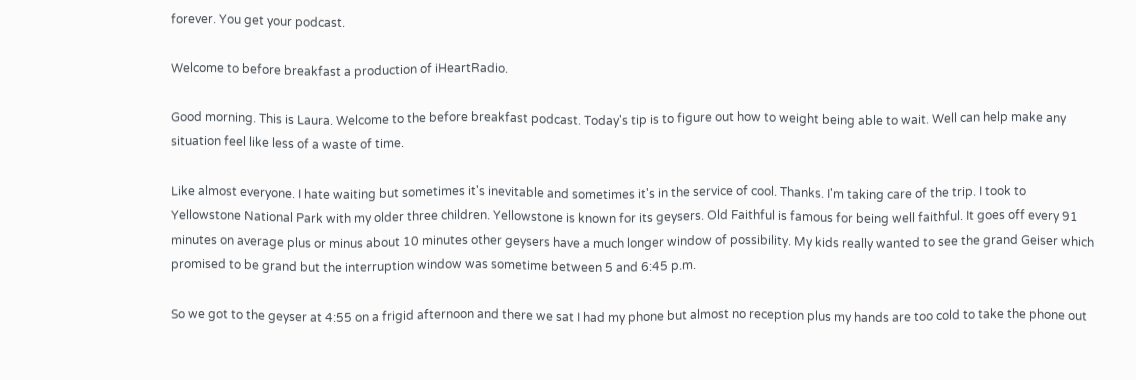forever. You get your podcast.

Welcome to before breakfast a production of iHeartRadio.

Good morning. This is Laura. Welcome to the before breakfast podcast. Today's tip is to figure out how to weight being able to wait. Well can help make any situation feel like less of a waste of time.

Like almost everyone. I hate waiting but sometimes it's inevitable and sometimes it's in the service of cool. Thanks. I'm taking care of the trip. I took to Yellowstone National Park with my older three children. Yellowstone is known for its geysers. Old Faithful is famous for being well faithful. It goes off every 91 minutes on average plus or minus about 10 minutes other geysers have a much longer window of possibility. My kids really wanted to see the grand Geiser which promised to be grand but the interruption window was sometime between 5 and 6:45 p.m.

So we got to the geyser at 4:55 on a frigid afternoon and there we sat I had my phone but almost no reception plus my hands are too cold to take the phone out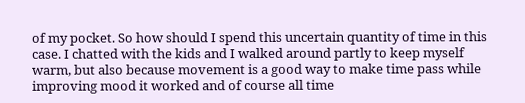of my pocket. So how should I spend this uncertain quantity of time in this case. I chatted with the kids and I walked around partly to keep myself warm, but also because movement is a good way to make time pass while improving mood it worked and of course all time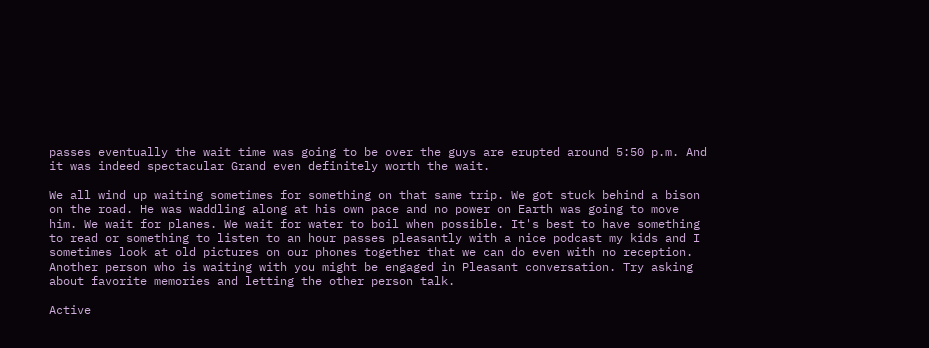passes eventually the wait time was going to be over the guys are erupted around 5:50 p.m. And it was indeed spectacular Grand even definitely worth the wait.

We all wind up waiting sometimes for something on that same trip. We got stuck behind a bison on the road. He was waddling along at his own pace and no power on Earth was going to move him. We wait for planes. We wait for water to boil when possible. It's best to have something to read or something to listen to an hour passes pleasantly with a nice podcast my kids and I sometimes look at old pictures on our phones together that we can do even with no reception. Another person who is waiting with you might be engaged in Pleasant conversation. Try asking about favorite memories and letting the other person talk.

Active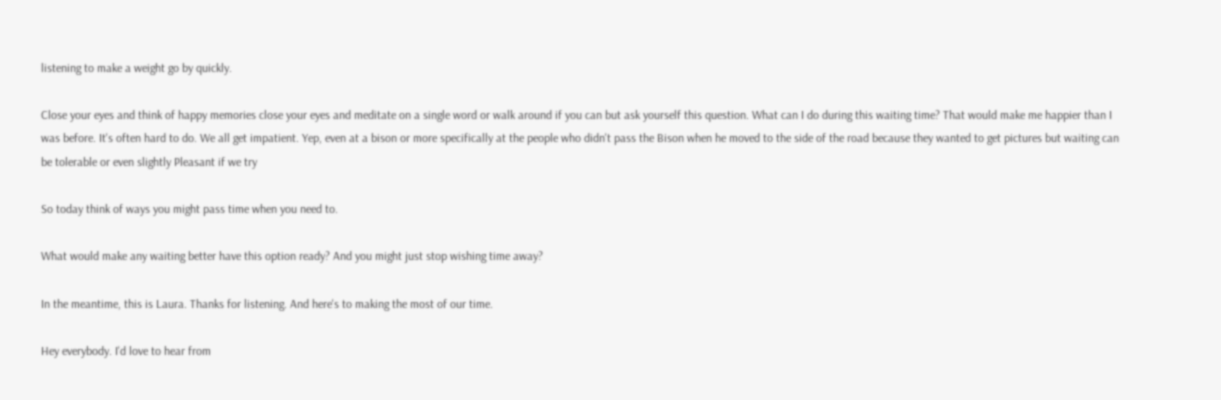listening to make a weight go by quickly.

Close your eyes and think of happy memories close your eyes and meditate on a single word or walk around if you can but ask yourself this question. What can I do during this waiting time? That would make me happier than I was before. It's often hard to do. We all get impatient. Yep, even at a bison or more specifically at the people who didn't pass the Bison when he moved to the side of the road because they wanted to get pictures but waiting can be tolerable or even slightly Pleasant if we try

So today think of ways you might pass time when you need to.

What would make any waiting better have this option ready? And you might just stop wishing time away?

In the meantime, this is Laura. Thanks for listening. And here's to making the most of our time.

Hey everybody. I'd love to hear from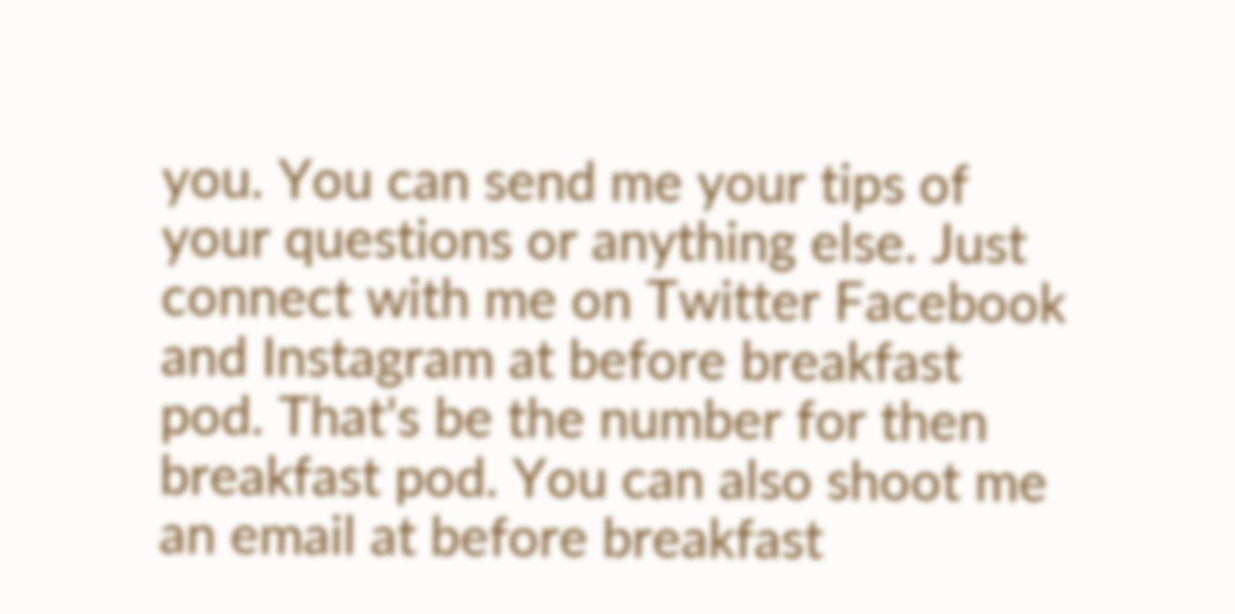you. You can send me your tips of your questions or anything else. Just connect with me on Twitter Facebook and Instagram at before breakfast pod. That's be the number for then breakfast pod. You can also shoot me an email at before breakfast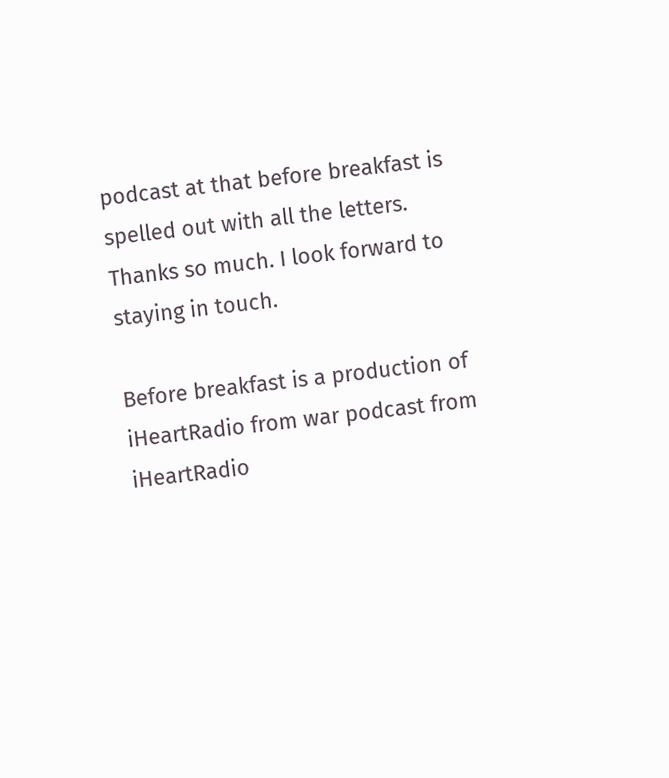podcast at that before breakfast is spelled out with all the letters. Thanks so much. I look forward to staying in touch.

Before breakfast is a production of iHeartRadio from war podcast from iHeartRadio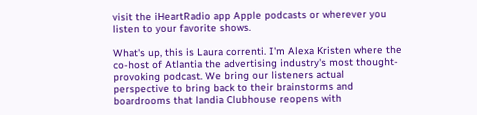visit the iHeartRadio app Apple podcasts or wherever you listen to your favorite shows.

What's up, this is Laura correnti. I'm Alexa Kristen where the co-host of Atlantia the advertising industry's most thought-provoking podcast. We bring our listeners actual perspective to bring back to their brainstorms and boardrooms that landia Clubhouse reopens with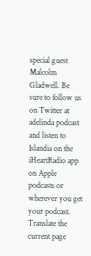special guest Malcolm Gladwell. Be sure to follow us on Twitter at adelinda podcast and listen to Islandia on the iHeartRadio app on Apple podcasts or wherever you get your podcast.
Translate the current page